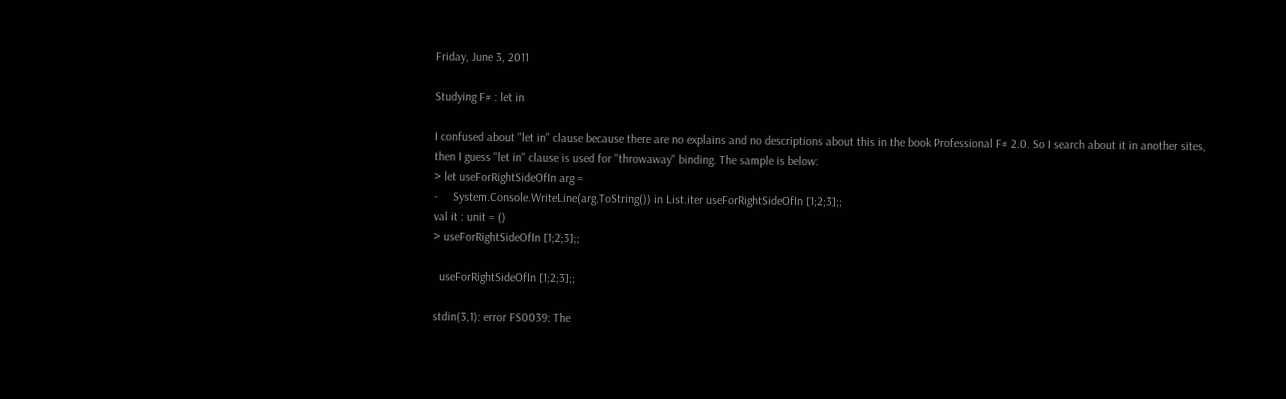Friday, June 3, 2011

Studying F# : let in

I confused about "let in" clause because there are no explains and no descriptions about this in the book Professional F# 2.0. So I search about it in another sites, then I guess "let in" clause is used for "throwaway" binding. The sample is below:
> let useForRightSideOfIn arg =
-     System.Console.WriteLine(arg.ToString()) in List.iter useForRightSideOfIn [1;2;3];;
val it : unit = ()
> useForRightSideOfIn [1;2;3];;

  useForRightSideOfIn [1;2;3];;

stdin(3,1): error FS0039: The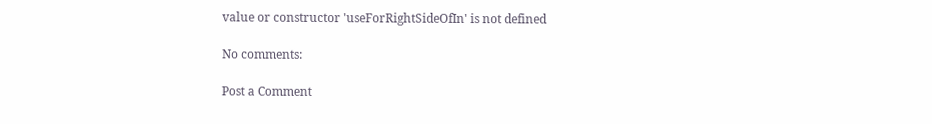value or constructor 'useForRightSideOfIn' is not defined

No comments:

Post a Comment